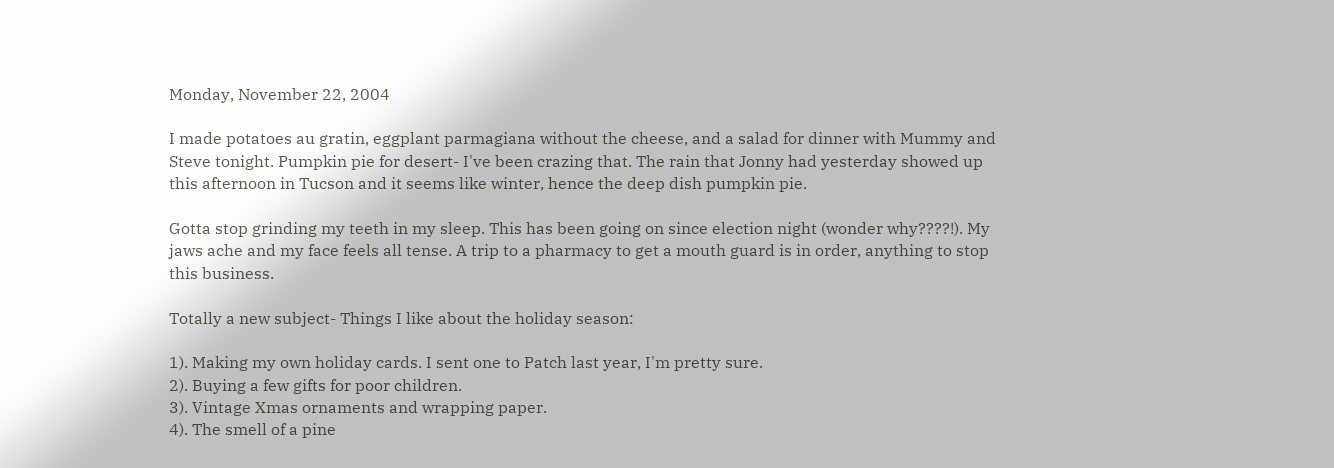Monday, November 22, 2004

I made potatoes au gratin, eggplant parmagiana without the cheese, and a salad for dinner with Mummy and Steve tonight. Pumpkin pie for desert- I've been crazing that. The rain that Jonny had yesterday showed up this afternoon in Tucson and it seems like winter, hence the deep dish pumpkin pie.

Gotta stop grinding my teeth in my sleep. This has been going on since election night (wonder why????!). My jaws ache and my face feels all tense. A trip to a pharmacy to get a mouth guard is in order, anything to stop this business.

Totally a new subject- Things I like about the holiday season:

1). Making my own holiday cards. I sent one to Patch last year, I'm pretty sure.
2). Buying a few gifts for poor children.
3). Vintage Xmas ornaments and wrapping paper.
4). The smell of a pine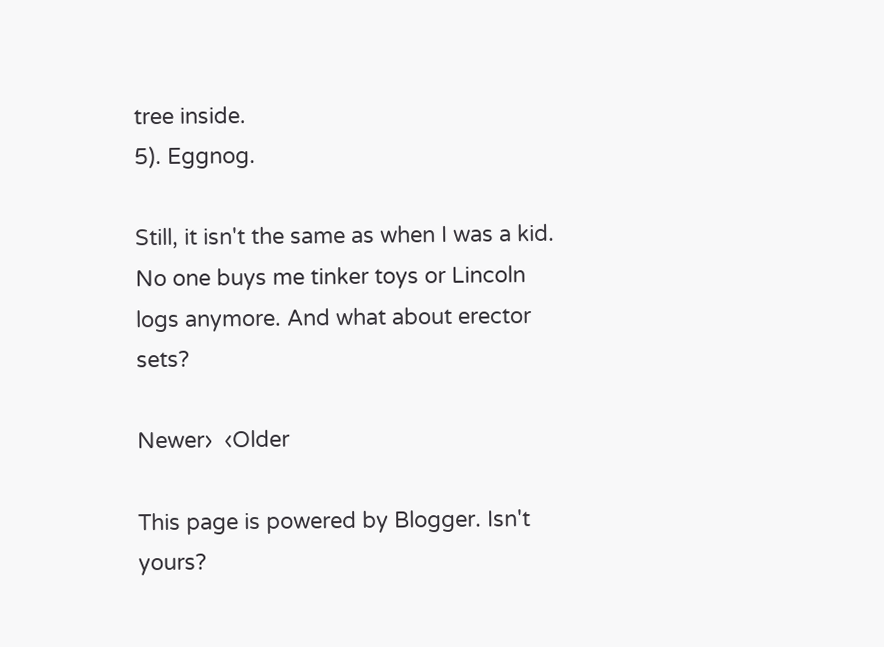tree inside.
5). Eggnog.

Still, it isn't the same as when I was a kid. No one buys me tinker toys or Lincoln logs anymore. And what about erector sets?

Newer›  ‹Older

This page is powered by Blogger. Isn't yours?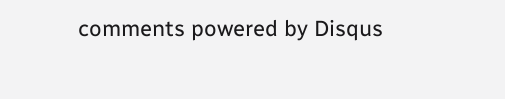comments powered by Disqus